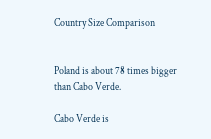Country Size Comparison


Poland is about 78 times bigger than Cabo Verde.

Cabo Verde is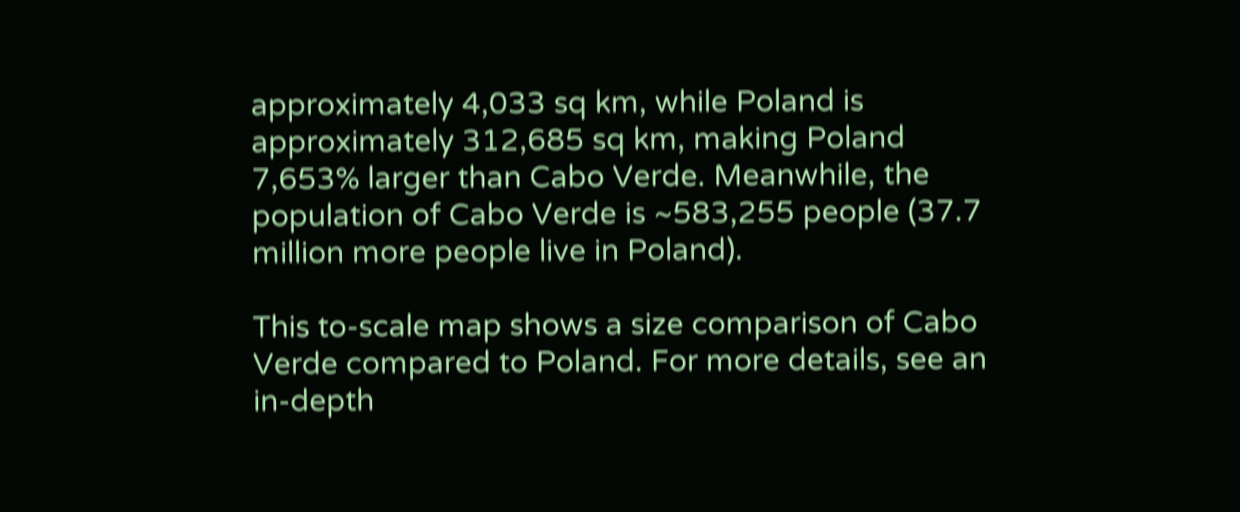approximately 4,033 sq km, while Poland is approximately 312,685 sq km, making Poland 7,653% larger than Cabo Verde. Meanwhile, the population of Cabo Verde is ~583,255 people (37.7 million more people live in Poland).

This to-scale map shows a size comparison of Cabo Verde compared to Poland. For more details, see an in-depth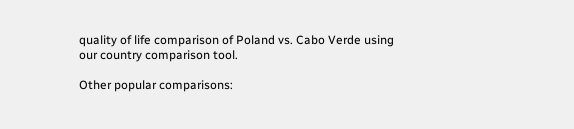quality of life comparison of Poland vs. Cabo Verde using our country comparison tool.

Other popular comparisons: